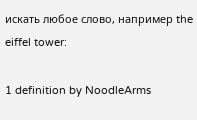искать любое слово, например the eiffel tower:

1 definition by NoodleArms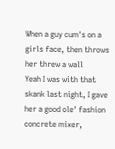When a guy cum's on a girls face, then throws her threw a wall
Yeah I was with that skank last night, I gave her a good ole' fashion concrete mixer,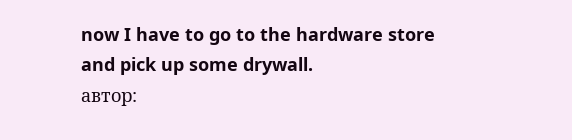now I have to go to the hardware store and pick up some drywall.
автор: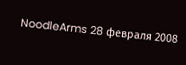NoodleArms 28 февраля 2008